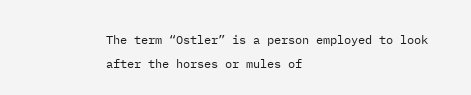The term “Ostler” is a person employed to look after the horses or mules of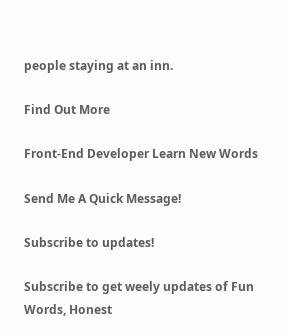people staying at an inn.

Find Out More

Front-End Developer Learn New Words

Send Me A Quick Message!

Subscribe to updates!

Subscribe to get weely updates of Fun Words, Honest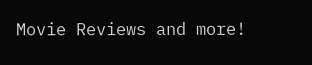Movie Reviews and more!